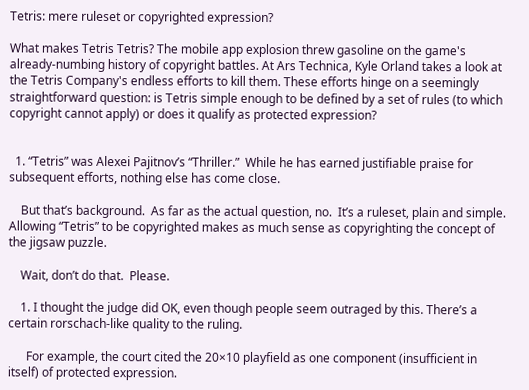Tetris: mere ruleset or copyrighted expression?

What makes Tetris Tetris? The mobile app explosion threw gasoline on the game's already-numbing history of copyright battles. At Ars Technica, Kyle Orland takes a look at the Tetris Company's endless efforts to kill them. These efforts hinge on a seemingly straightforward question: is Tetris simple enough to be defined by a set of rules (to which copyright cannot apply) or does it qualify as protected expression?


  1. “Tetris” was Alexei Pajitnov’s “Thriller.”  While he has earned justifiable praise for subsequent efforts, nothing else has come close.

    But that’s background.  As far as the actual question, no.  It’s a ruleset, plain and simple.  Allowing “Tetris” to be copyrighted makes as much sense as copyrighting the concept of the jigsaw puzzle.

    Wait, don’t do that.  Please.

    1. I thought the judge did OK, even though people seem outraged by this. There’s a certain rorschach-like quality to the ruling.

      For example, the court cited the 20×10 playfield as one component (insufficient in itself) of protected expression.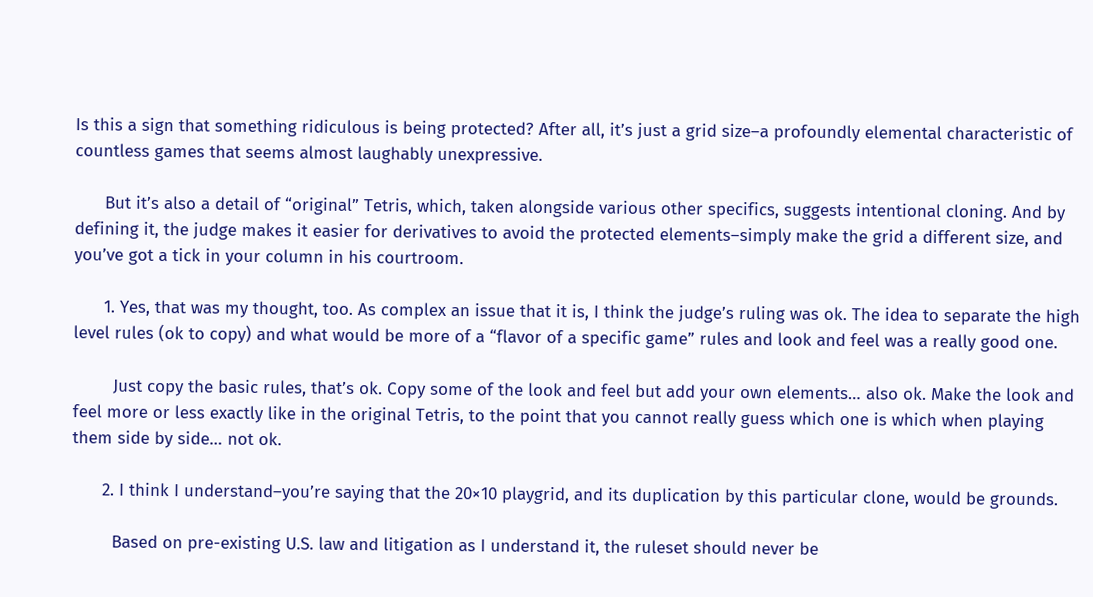Is this a sign that something ridiculous is being protected? After all, it’s just a grid size–a profoundly elemental characteristic of countless games that seems almost laughably unexpressive.

      But it’s also a detail of “original” Tetris, which, taken alongside various other specifics, suggests intentional cloning. And by defining it, the judge makes it easier for derivatives to avoid the protected elements–simply make the grid a different size, and you’ve got a tick in your column in his courtroom.

      1. Yes, that was my thought, too. As complex an issue that it is, I think the judge’s ruling was ok. The idea to separate the high level rules (ok to copy) and what would be more of a “flavor of a specific game” rules and look and feel was a really good one.

        Just copy the basic rules, that’s ok. Copy some of the look and feel but add your own elements… also ok. Make the look and feel more or less exactly like in the original Tetris, to the point that you cannot really guess which one is which when playing them side by side… not ok.

      2. I think I understand–you’re saying that the 20×10 playgrid, and its duplication by this particular clone, would be grounds.

        Based on pre-existing U.S. law and litigation as I understand it, the ruleset should never be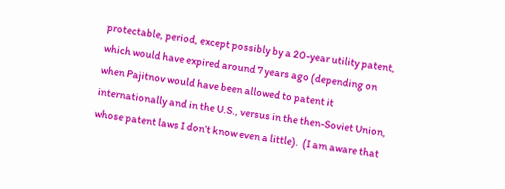protectable, period, except possibly by a 20-year utility patent, which would have expired around 7 years ago (depending on when Pajitnov would have been allowed to patent it internationally and in the U.S., versus in the then-Soviet Union, whose patent laws I don’t know even a little).  (I am aware that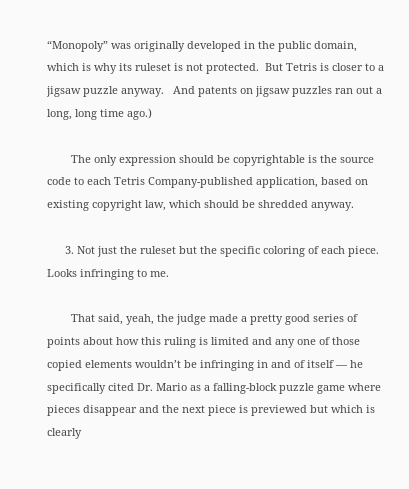“Monopoly” was originally developed in the public domain, which is why its ruleset is not protected.  But Tetris is closer to a jigsaw puzzle anyway.   And patents on jigsaw puzzles ran out a long, long time ago.)

        The only expression should be copyrightable is the source code to each Tetris Company-published application, based on existing copyright law, which should be shredded anyway.

      3. Not just the ruleset but the specific coloring of each piece.  Looks infringing to me.

        That said, yeah, the judge made a pretty good series of points about how this ruling is limited and any one of those copied elements wouldn’t be infringing in and of itself — he specifically cited Dr. Mario as a falling-block puzzle game where pieces disappear and the next piece is previewed but which is clearly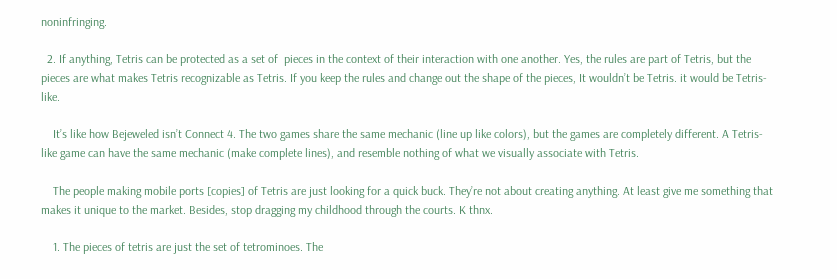noninfringing.

  2. If anything, Tetris can be protected as a set of  pieces in the context of their interaction with one another. Yes, the rules are part of Tetris, but the pieces are what makes Tetris recognizable as Tetris. If you keep the rules and change out the shape of the pieces, It wouldn’t be Tetris. it would be Tetris-like.

    It’s like how Bejeweled isn’t Connect 4. The two games share the same mechanic (line up like colors), but the games are completely different. A Tetris-like game can have the same mechanic (make complete lines), and resemble nothing of what we visually associate with Tetris.

    The people making mobile ports [copies] of Tetris are just looking for a quick buck. They’re not about creating anything. At least give me something that makes it unique to the market. Besides, stop dragging my childhood through the courts. K thnx.

    1. The pieces of tetris are just the set of tetrominoes. The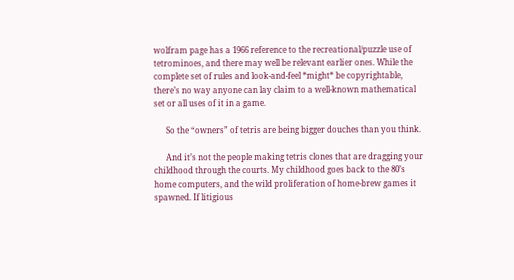wolfram page has a 1966 reference to the recreational/puzzle use of tetrominoes, and there may well be relevant earlier ones. While the complete set of rules and look-and-feel *might* be copyrightable, there’s no way anyone can lay claim to a well-known mathematical set or all uses of it in a game.

      So the “owners” of tetris are being bigger douches than you think.

      And it’s not the people making tetris clones that are dragging your childhood through the courts. My childhood goes back to the 80’s home computers, and the wild proliferation of home-brew games it spawned. If litigious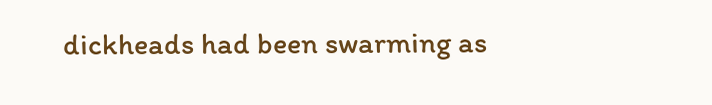dickheads had been swarming as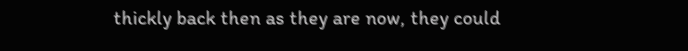thickly back then as they are now, they could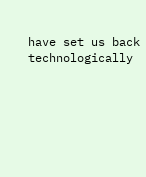have set us back technologically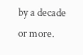by a decade or more.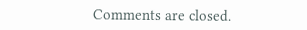Comments are closed.